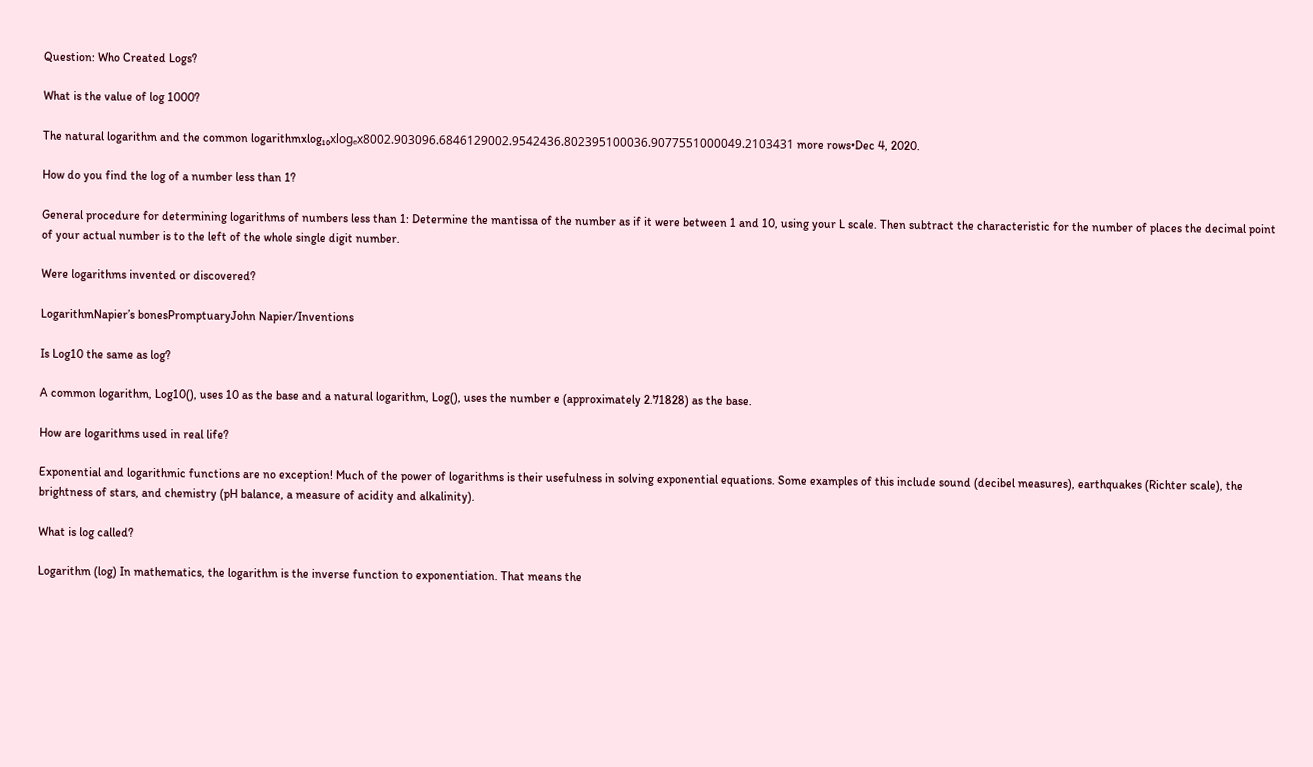Question: Who Created Logs?

What is the value of log 1000?

The natural logarithm and the common logarithmxlog₁₀xlogₑx8002.903096.6846129002.9542436.802395100036.9077551000049.2103431 more rows•Dec 4, 2020.

How do you find the log of a number less than 1?

General procedure for determining logarithms of numbers less than 1: Determine the mantissa of the number as if it were between 1 and 10, using your L scale. Then subtract the characteristic for the number of places the decimal point of your actual number is to the left of the whole single digit number.

Were logarithms invented or discovered?

LogarithmNapier’s bonesPromptuaryJohn Napier/Inventions

Is Log10 the same as log?

A common logarithm, Log10(), uses 10 as the base and a natural logarithm, Log(), uses the number e (approximately 2.71828) as the base.

How are logarithms used in real life?

Exponential and logarithmic functions are no exception! Much of the power of logarithms is their usefulness in solving exponential equations. Some examples of this include sound (decibel measures), earthquakes (Richter scale), the brightness of stars, and chemistry (pH balance, a measure of acidity and alkalinity).

What is log called?

Logarithm (log) In mathematics, the logarithm is the inverse function to exponentiation. That means the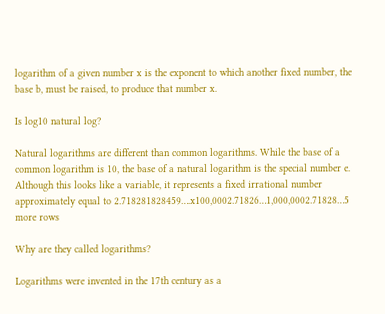logarithm of a given number x is the exponent to which another fixed number, the base b, must be raised, to produce that number x.

Is log10 natural log?

Natural logarithms are different than common logarithms. While the base of a common logarithm is 10, the base of a natural logarithm is the special number e. Although this looks like a variable, it represents a fixed irrational number approximately equal to 2.718281828459….x100,0002.71826…1,000,0002.71828…5 more rows

Why are they called logarithms?

Logarithms were invented in the 17th century as a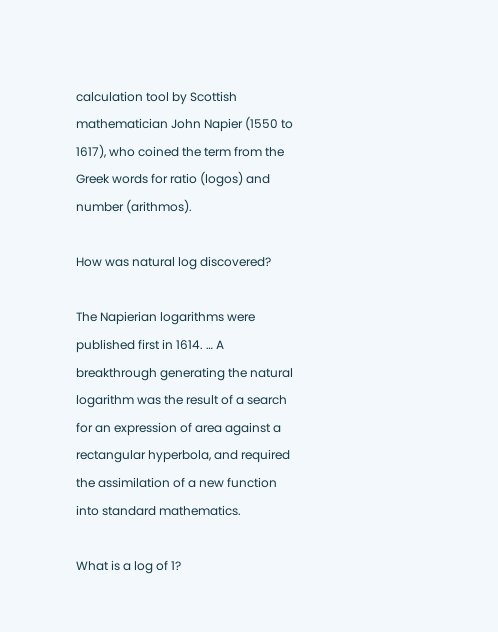calculation tool by Scottish mathematician John Napier (1550 to 1617), who coined the term from the Greek words for ratio (logos) and number (arithmos).

How was natural log discovered?

The Napierian logarithms were published first in 1614. … A breakthrough generating the natural logarithm was the result of a search for an expression of area against a rectangular hyperbola, and required the assimilation of a new function into standard mathematics.

What is a log of 1?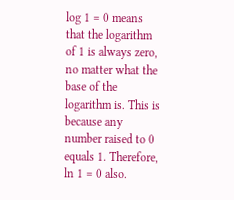log 1 = 0 means that the logarithm of 1 is always zero, no matter what the base of the logarithm is. This is because any number raised to 0 equals 1. Therefore, ln 1 = 0 also.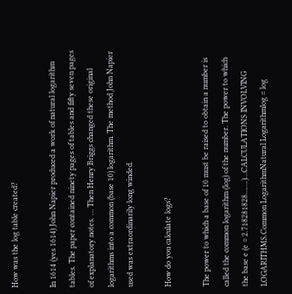How was the log table created?

In 1614 (yes 1614) John Napier produced a work of natural logarithm tables. The paper contained ninety pages of tables and fifty seven pages of explanatory notes. … Then Henry Briggs changed these original logarithms into a common (base 10) logarithm. The method John Napier used was extraordinarily long winded.

How do you calculate logs?

The power to which a base of 10 must be raised to obtain a number is called the common logarithm (log) of the number. The power to which the base e (e = 2.718281828…….)…CALCULATIONS INVOLVING LOGARITHMS.Common LogarithmNatural Logarithmlog = log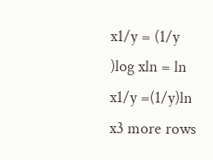x1/y = (1/y )log xln = ln x1/y =(1/y)ln x3 more rows